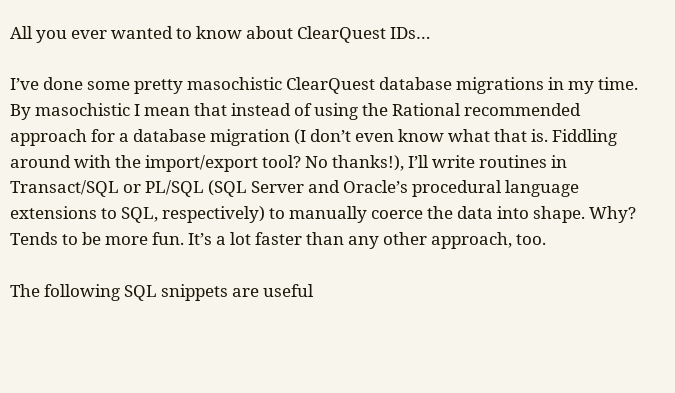All you ever wanted to know about ClearQuest IDs…

I’ve done some pretty masochistic ClearQuest database migrations in my time. By masochistic I mean that instead of using the Rational recommended approach for a database migration (I don’t even know what that is. Fiddling around with the import/export tool? No thanks!), I’ll write routines in Transact/SQL or PL/SQL (SQL Server and Oracle’s procedural language extensions to SQL, respectively) to manually coerce the data into shape. Why? Tends to be more fun. It’s a lot faster than any other approach, too.

The following SQL snippets are useful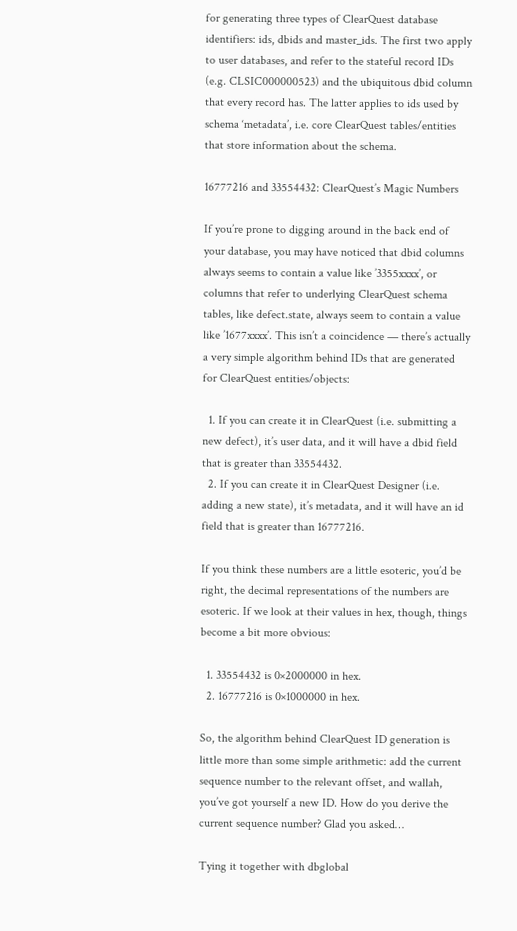for generating three types of ClearQuest database identifiers: ids, dbids and master_ids. The first two apply to user databases, and refer to the stateful record IDs (e.g. CLSIC000000523) and the ubiquitous dbid column that every record has. The latter applies to ids used by schema ‘metadata’, i.e. core ClearQuest tables/entities that store information about the schema.

16777216 and 33554432: ClearQuest’s Magic Numbers

If you’re prone to digging around in the back end of your database, you may have noticed that dbid columns always seems to contain a value like ’3355xxxx’, or columns that refer to underlying ClearQuest schema tables, like defect.state, always seem to contain a value like ’1677xxxx’. This isn’t a coincidence — there’s actually a very simple algorithm behind IDs that are generated for ClearQuest entities/objects:

  1. If you can create it in ClearQuest (i.e. submitting a new defect), it’s user data, and it will have a dbid field that is greater than 33554432.
  2. If you can create it in ClearQuest Designer (i.e. adding a new state), it’s metadata, and it will have an id field that is greater than 16777216.

If you think these numbers are a little esoteric, you’d be right, the decimal representations of the numbers are esoteric. If we look at their values in hex, though, things become a bit more obvious:

  1. 33554432 is 0×2000000 in hex.
  2. 16777216 is 0×1000000 in hex.

So, the algorithm behind ClearQuest ID generation is little more than some simple arithmetic: add the current sequence number to the relevant offset, and wallah, you’ve got yourself a new ID. How do you derive the current sequence number? Glad you asked…

Tying it together with dbglobal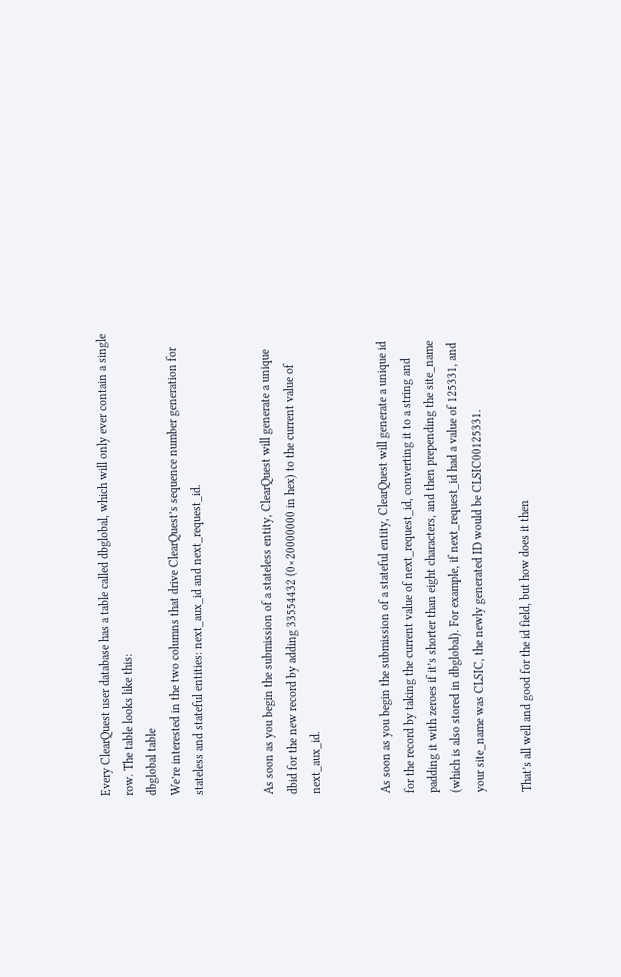Every ClearQuest user database has a table called dbglobal, which will only ever contain a single row. The table looks like this:
dbglobal table
We’re interested in the two columns that drive ClearQuest’s sequence number generation for stateless and stateful entities: next_aux_id and next_request_id.


As soon as you begin the submission of a stateless entity, ClearQuest will generate a unique dbid for the new record by adding 33554432 (0×20000000 in hex) to the current value of next_aux_id.


As soon as you begin the submission of a stateful entity, ClearQuest will generate a unique id for the record by taking the current value of next_request_id, converting it to a string and padding it with zeroes if it’s shorter than eight characters, and then prepending the site_name (which is also stored in dbglobal). For example, if next_request_id had a value of 125331, and your site_name was CLSIC, the newly generated ID would be CLSIC00125331.

That’s all well and good for the id field, but how does it then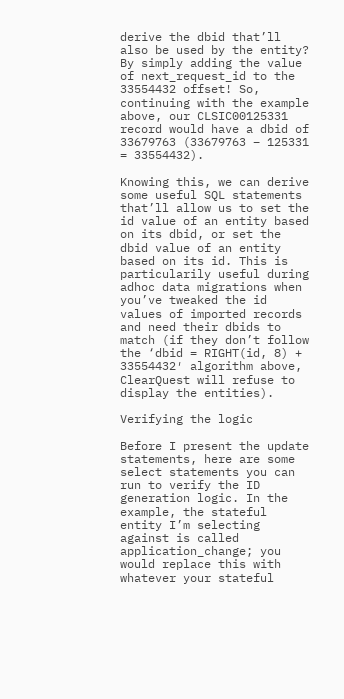derive the dbid that’ll also be used by the entity? By simply adding the value of next_request_id to the 33554432 offset! So, continuing with the example above, our CLSIC00125331 record would have a dbid of 33679763 (33679763 – 125331 = 33554432).

Knowing this, we can derive some useful SQL statements that’ll allow us to set the id value of an entity based on its dbid, or set the dbid value of an entity based on its id. This is particularily useful during adhoc data migrations when you’ve tweaked the id values of imported records and need their dbids to match (if they don’t follow the ‘dbid = RIGHT(id, 8) + 33554432′ algorithm above, ClearQuest will refuse to display the entities).

Verifying the logic

Before I present the update statements, here are some select statements you can run to verify the ID generation logic. In the example, the stateful entity I’m selecting against is called application_change; you would replace this with whatever your stateful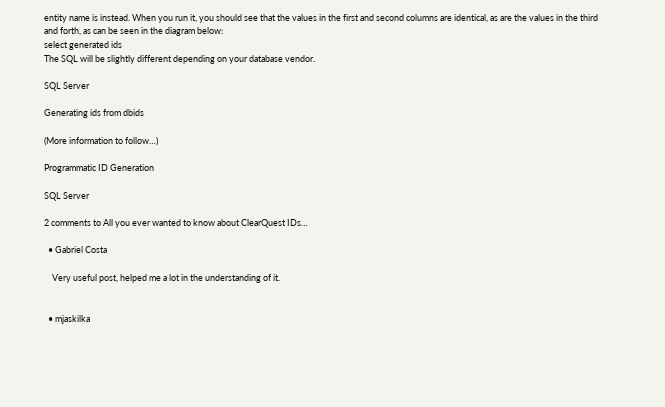entity name is instead. When you run it, you should see that the values in the first and second columns are identical, as are the values in the third and forth, as can be seen in the diagram below:
select generated ids
The SQL will be slightly different depending on your database vendor.

SQL Server

Generating ids from dbids

(More information to follow…)

Programmatic ID Generation

SQL Server

2 comments to All you ever wanted to know about ClearQuest IDs…

  • Gabriel Costa

    Very useful post, helped me a lot in the understanding of it.


  • mjaskilka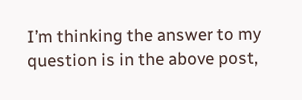I’m thinking the answer to my question is in the above post,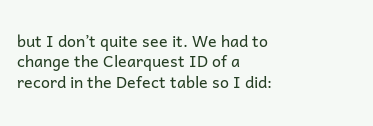but I don’t quite see it. We had to change the Clearquest ID of a record in the Defect table so I did: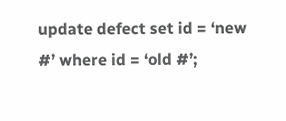update defect set id = ‘new #’ where id = ‘old #’;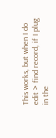This works, but when I do edit > find record, if I plug in the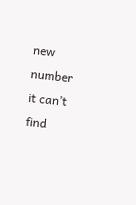new number it can’t find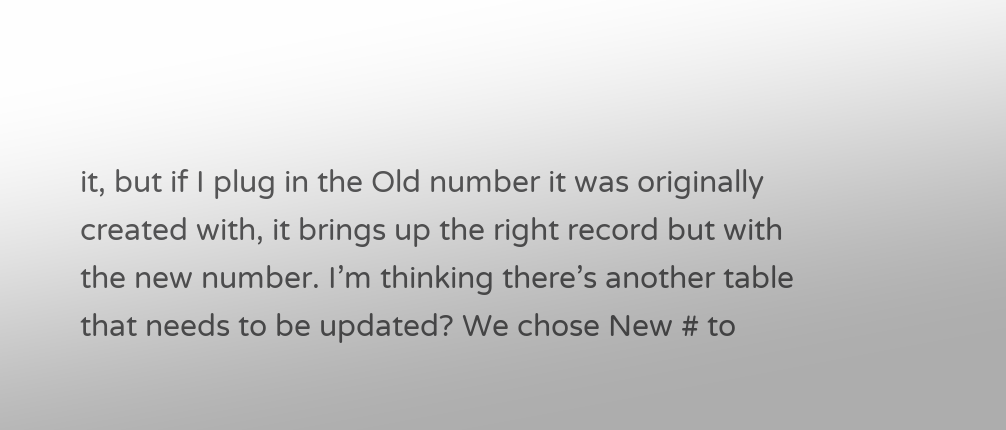it, but if I plug in the Old number it was originally created with, it brings up the right record but with the new number. I’m thinking there’s another table that needs to be updated? We chose New # to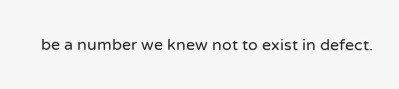be a number we knew not to exist in defect.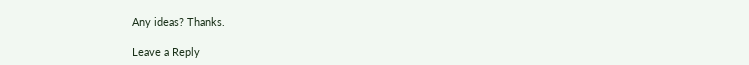Any ideas? Thanks.

Leave a Reply